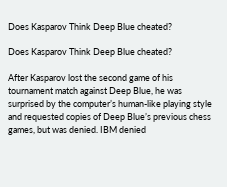Does Kasparov Think Deep Blue cheated?

Does Kasparov Think Deep Blue cheated?

After Kasparov lost the second game of his tournament match against Deep Blue, he was surprised by the computer’s human-like playing style and requested copies of Deep Blue’s previous chess games, but was denied. IBM denied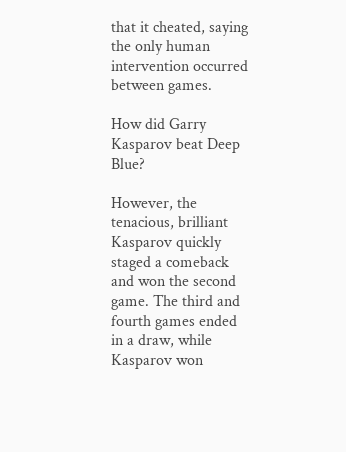that it cheated, saying the only human intervention occurred between games.

How did Garry Kasparov beat Deep Blue?

However, the tenacious, brilliant Kasparov quickly staged a comeback and won the second game. The third and fourth games ended in a draw, while Kasparov won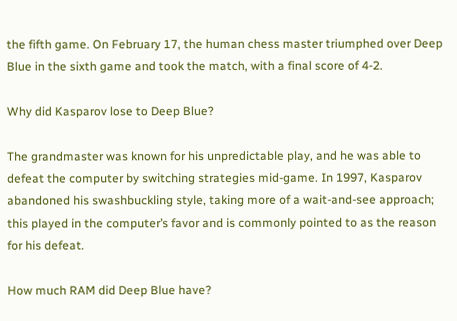the fifth game. On February 17, the human chess master triumphed over Deep Blue in the sixth game and took the match, with a final score of 4-2.

Why did Kasparov lose to Deep Blue?

The grandmaster was known for his unpredictable play, and he was able to defeat the computer by switching strategies mid-game. In 1997, Kasparov abandoned his swashbuckling style, taking more of a wait-and-see approach; this played in the computer’s favor and is commonly pointed to as the reason for his defeat.

How much RAM did Deep Blue have?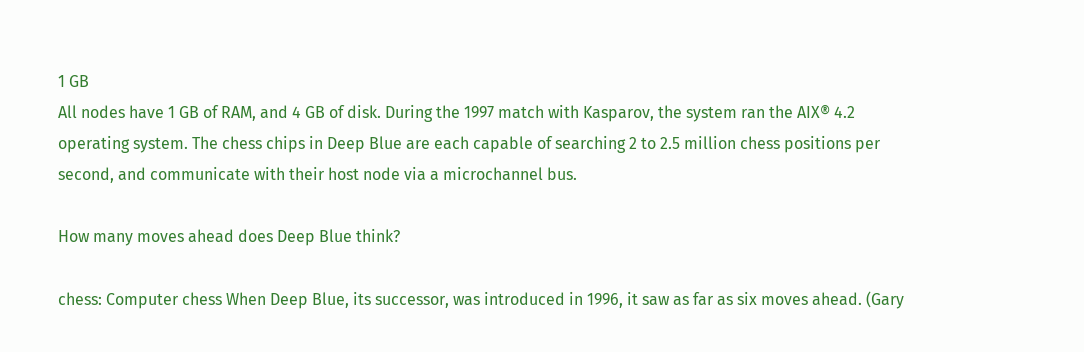1 GB
All nodes have 1 GB of RAM, and 4 GB of disk. During the 1997 match with Kasparov, the system ran the AIX® 4.2 operating system. The chess chips in Deep Blue are each capable of searching 2 to 2.5 million chess positions per second, and communicate with their host node via a microchannel bus.

How many moves ahead does Deep Blue think?

chess: Computer chess When Deep Blue, its successor, was introduced in 1996, it saw as far as six moves ahead. (Gary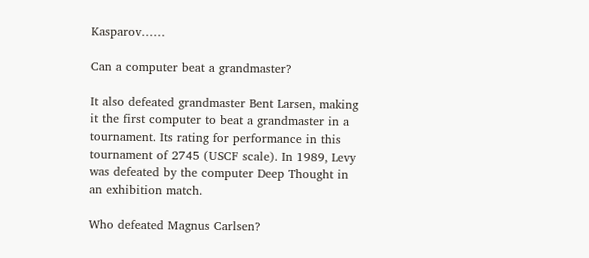Kasparov……

Can a computer beat a grandmaster?

It also defeated grandmaster Bent Larsen, making it the first computer to beat a grandmaster in a tournament. Its rating for performance in this tournament of 2745 (USCF scale). In 1989, Levy was defeated by the computer Deep Thought in an exhibition match.

Who defeated Magnus Carlsen?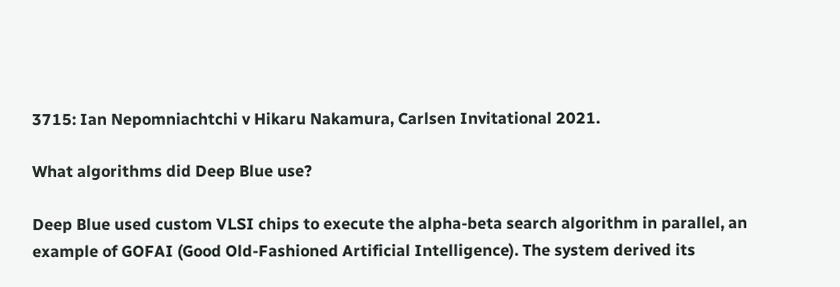3715: Ian Nepomniachtchi v Hikaru Nakamura, Carlsen Invitational 2021.

What algorithms did Deep Blue use?

Deep Blue used custom VLSI chips to execute the alpha-beta search algorithm in parallel, an example of GOFAI (Good Old-Fashioned Artificial Intelligence). The system derived its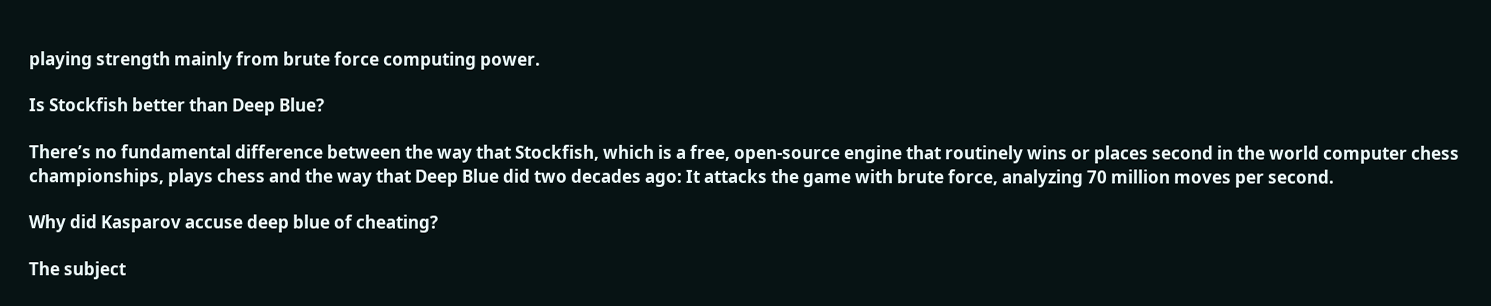playing strength mainly from brute force computing power.

Is Stockfish better than Deep Blue?

There’s no fundamental difference between the way that Stockfish, which is a free, open-source engine that routinely wins or places second in the world computer chess championships, plays chess and the way that Deep Blue did two decades ago: It attacks the game with brute force, analyzing 70 million moves per second.

Why did Kasparov accuse deep blue of cheating?

The subject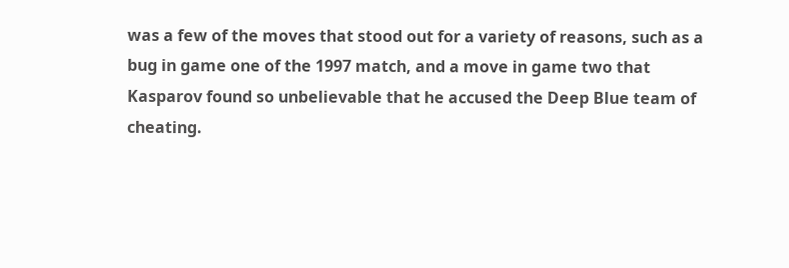was a few of the moves that stood out for a variety of reasons, such as a bug in game one of the 1997 match, and a move in game two that Kasparov found so unbelievable that he accused the Deep Blue team of cheating.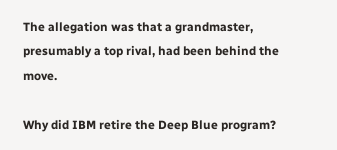The allegation was that a grandmaster, presumably a top rival, had been behind the move.

Why did IBM retire the Deep Blue program?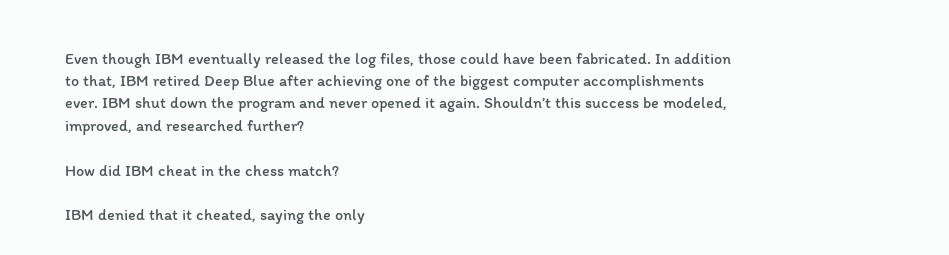Even though IBM eventually released the log files, those could have been fabricated. In addition to that, IBM retired Deep Blue after achieving one of the biggest computer accomplishments ever. IBM shut down the program and never opened it again. Shouldn’t this success be modeled, improved, and researched further?

How did IBM cheat in the chess match?

IBM denied that it cheated, saying the only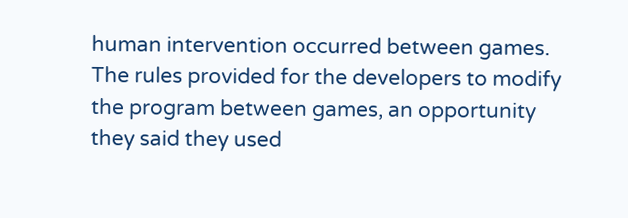human intervention occurred between games. The rules provided for the developers to modify the program between games, an opportunity they said they used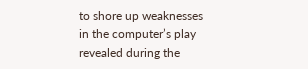to shore up weaknesses in the computer’s play revealed during the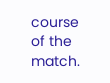course of the match.